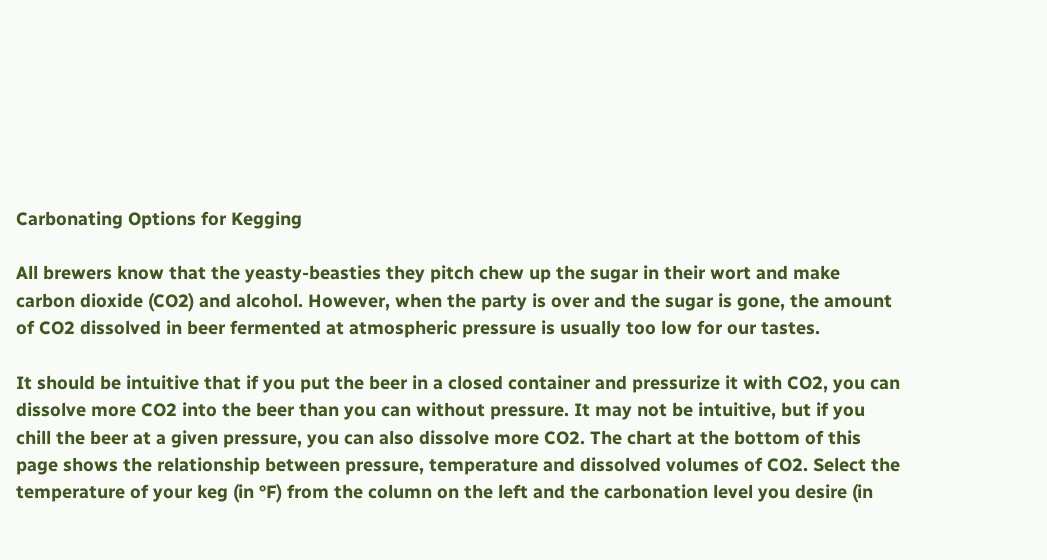Carbonating Options for Kegging

All brewers know that the yeasty-beasties they pitch chew up the sugar in their wort and make carbon dioxide (CO2) and alcohol. However, when the party is over and the sugar is gone, the amount of CO2 dissolved in beer fermented at atmospheric pressure is usually too low for our tastes.

It should be intuitive that if you put the beer in a closed container and pressurize it with CO2, you can dissolve more CO2 into the beer than you can without pressure. It may not be intuitive, but if you chill the beer at a given pressure, you can also dissolve more CO2. The chart at the bottom of this page shows the relationship between pressure, temperature and dissolved volumes of CO2. Select the temperature of your keg (in °F) from the column on the left and the carbonation level you desire (in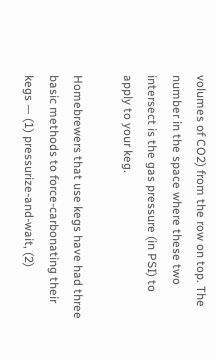volumes of CO2) from the row on top. The number in the space where these two intersect is the gas pressure (in PSI) to apply to your keg.

Homebrewers that use kegs have had three basic methods to force-carbonating their kegs — (1) pressurize-and-wait, (2)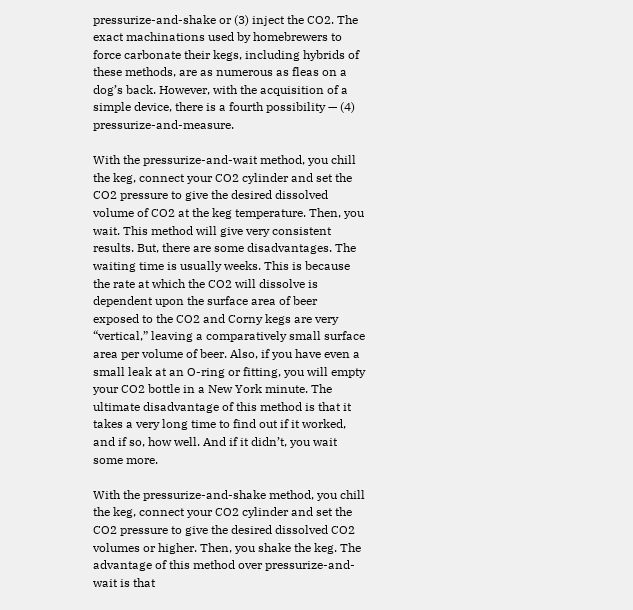pressurize-and-shake or (3) inject the CO2. The exact machinations used by homebrewers to force carbonate their kegs, including hybrids of these methods, are as numerous as fleas on a dog’s back. However, with the acquisition of a simple device, there is a fourth possibility — (4) pressurize-and-measure.

With the pressurize-and-wait method, you chill the keg, connect your CO2 cylinder and set the CO2 pressure to give the desired dissolved volume of CO2 at the keg temperature. Then, you wait. This method will give very consistent results. But, there are some disadvantages. The waiting time is usually weeks. This is because the rate at which the CO2 will dissolve is dependent upon the surface area of beer exposed to the CO2 and Corny kegs are very “vertical,” leaving a comparatively small surface area per volume of beer. Also, if you have even a small leak at an O-ring or fitting, you will empty your CO2 bottle in a New York minute. The ultimate disadvantage of this method is that it takes a very long time to find out if it worked, and if so, how well. And if it didn’t, you wait some more.

With the pressurize-and-shake method, you chill the keg, connect your CO2 cylinder and set the CO2 pressure to give the desired dissolved CO2 volumes or higher. Then, you shake the keg. The advantage of this method over pressurize-and-wait is that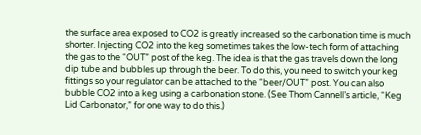the surface area exposed to CO2 is greatly increased so the carbonation time is much shorter. Injecting CO2 into the keg sometimes takes the low-tech form of attaching the gas to the “OUT” post of the keg. The idea is that the gas travels down the long dip tube and bubbles up through the beer. To do this, you need to switch your keg fittings so your regulator can be attached to the “beer/OUT” post. You can also bubble CO2 into a keg using a carbonation stone. (See Thom Cannell’s article, “Keg Lid Carbonator,” for one way to do this.)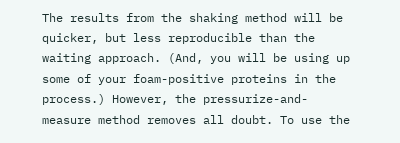The results from the shaking method will be quicker, but less reproducible than the waiting approach. (And, you will be using up some of your foam-positive proteins in the process.) However, the pressurize-and-measure method removes all doubt. To use the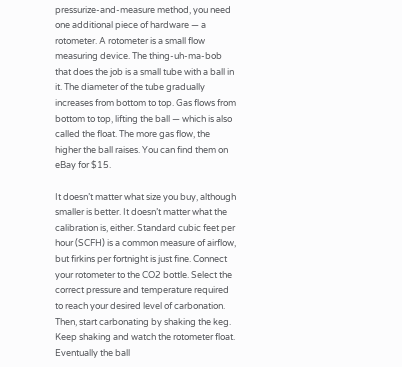pressurize-and-measure method, you need one additional piece of hardware — a rotometer. A rotometer is a small flow measuring device. The thing-uh-ma-bob that does the job is a small tube with a ball in it. The diameter of the tube gradually increases from bottom to top. Gas flows from bottom to top, lifting the ball — which is also called the float. The more gas flow, the higher the ball raises. You can find them on eBay for $15.

It doesn’t matter what size you buy, although smaller is better. It doesn’t matter what the calibration is, either. Standard cubic feet per hour (SCFH) is a common measure of airflow, but firkins per fortnight is just fine. Connect your rotometer to the CO2 bottle. Select the correct pressure and temperature required to reach your desired level of carbonation. Then, start carbonating by shaking the keg. Keep shaking and watch the rotometer float. Eventually the ball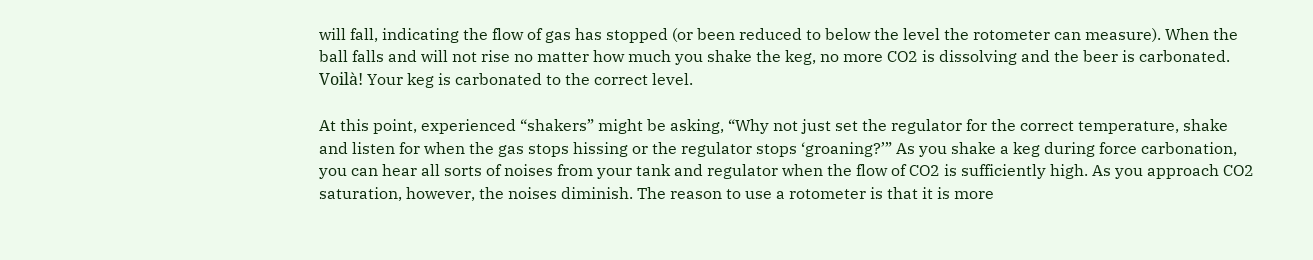will fall, indicating the flow of gas has stopped (or been reduced to below the level the rotometer can measure). When the ball falls and will not rise no matter how much you shake the keg, no more CO2 is dissolving and the beer is carbonated. Voilà! Your keg is carbonated to the correct level.

At this point, experienced “shakers” might be asking, “Why not just set the regulator for the correct temperature, shake and listen for when the gas stops hissing or the regulator stops ‘groaning?’” As you shake a keg during force carbonation, you can hear all sorts of noises from your tank and regulator when the flow of CO2 is sufficiently high. As you approach CO2 saturation, however, the noises diminish. The reason to use a rotometer is that it is more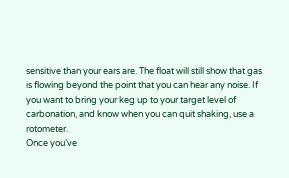sensitive than your ears are. The float will still show that gas is flowing beyond the point that you can hear any noise. If you want to bring your keg up to your target level of carbonation, and know when you can quit shaking, use a rotometer.
Once you’ve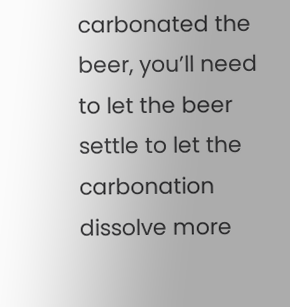carbonated the beer, you’ll need to let the beer settle to let the carbonation dissolve more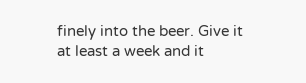finely into the beer. Give it at least a week and it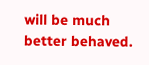will be much better behaved.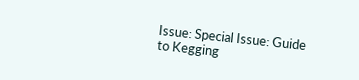Issue: Special Issue: Guide to Kegging